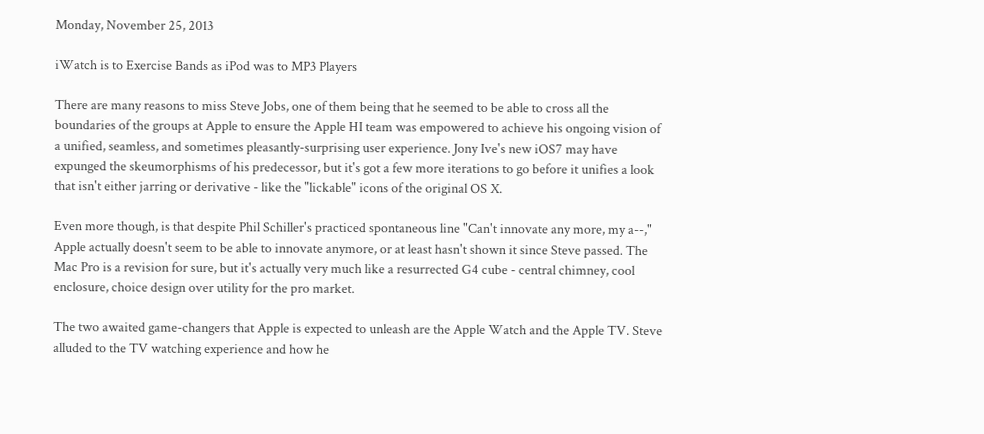Monday, November 25, 2013

iWatch is to Exercise Bands as iPod was to MP3 Players

There are many reasons to miss Steve Jobs, one of them being that he seemed to be able to cross all the boundaries of the groups at Apple to ensure the Apple HI team was empowered to achieve his ongoing vision of a unified, seamless, and sometimes pleasantly-surprising user experience. Jony Ive's new iOS7 may have expunged the skeumorphisms of his predecessor, but it's got a few more iterations to go before it unifies a look that isn't either jarring or derivative - like the "lickable" icons of the original OS X.

Even more though, is that despite Phil Schiller's practiced spontaneous line "Can't innovate any more, my a--," Apple actually doesn't seem to be able to innovate anymore, or at least hasn't shown it since Steve passed. The Mac Pro is a revision for sure, but it's actually very much like a resurrected G4 cube - central chimney, cool enclosure, choice design over utility for the pro market.

The two awaited game-changers that Apple is expected to unleash are the Apple Watch and the Apple TV. Steve alluded to the TV watching experience and how he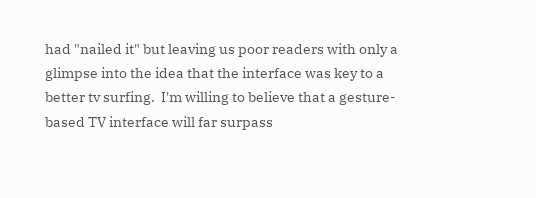had "nailed it" but leaving us poor readers with only a glimpse into the idea that the interface was key to a better tv surfing.  I'm willing to believe that a gesture-based TV interface will far surpass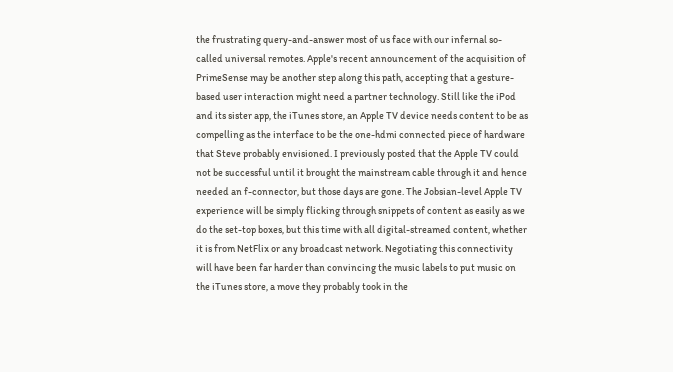the frustrating query-and-answer most of us face with our infernal so-called universal remotes. Apple's recent announcement of the acquisition of PrimeSense may be another step along this path, accepting that a gesture-based user interaction might need a partner technology. Still like the iPod and its sister app, the iTunes store, an Apple TV device needs content to be as compelling as the interface to be the one-hdmi connected piece of hardware that Steve probably envisioned. I previously posted that the Apple TV could not be successful until it brought the mainstream cable through it and hence needed an f-connector, but those days are gone. The Jobsian-level Apple TV experience will be simply flicking through snippets of content as easily as we do the set-top boxes, but this time with all digital-streamed content, whether it is from NetFlix or any broadcast network. Negotiating this connectivity will have been far harder than convincing the music labels to put music on the iTunes store, a move they probably took in the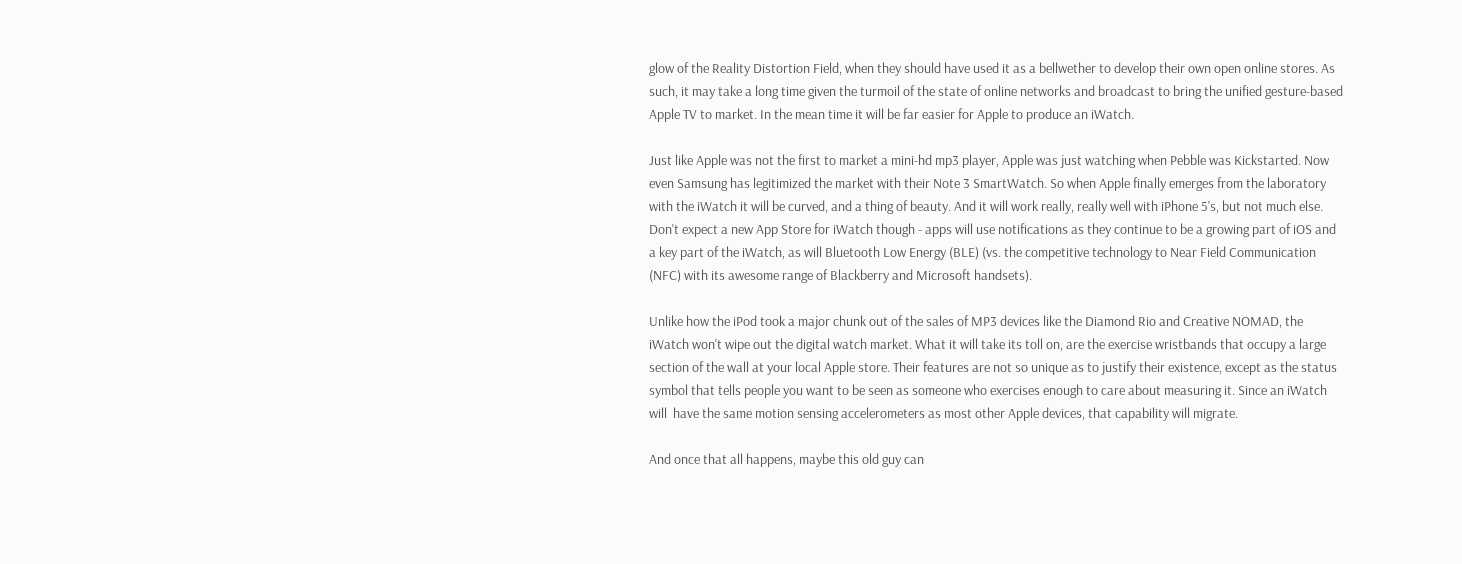glow of the Reality Distortion Field, when they should have used it as a bellwether to develop their own open online stores. As such, it may take a long time given the turmoil of the state of online networks and broadcast to bring the unified gesture-based Apple TV to market. In the mean time it will be far easier for Apple to produce an iWatch.

Just like Apple was not the first to market a mini-hd mp3 player, Apple was just watching when Pebble was Kickstarted. Now even Samsung has legitimized the market with their Note 3 SmartWatch. So when Apple finally emerges from the laboratory with the iWatch it will be curved, and a thing of beauty. And it will work really, really well with iPhone 5's, but not much else.  Don't expect a new App Store for iWatch though - apps will use notifications as they continue to be a growing part of iOS and a key part of the iWatch, as will Bluetooth Low Energy (BLE) (vs. the competitive technology to Near Field Communication (NFC) with its awesome range of Blackberry and Microsoft handsets).

Unlike how the iPod took a major chunk out of the sales of MP3 devices like the Diamond Rio and Creative NOMAD, the iWatch won't wipe out the digital watch market. What it will take its toll on, are the exercise wristbands that occupy a large section of the wall at your local Apple store. Their features are not so unique as to justify their existence, except as the status symbol that tells people you want to be seen as someone who exercises enough to care about measuring it. Since an iWatch will  have the same motion sensing accelerometers as most other Apple devices, that capability will migrate.

And once that all happens, maybe this old guy can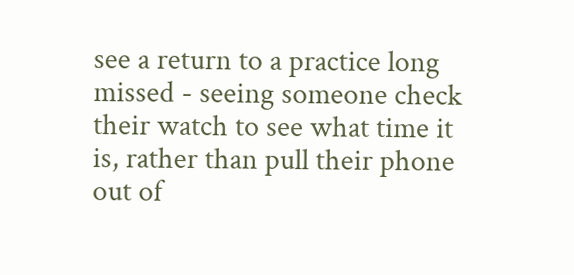see a return to a practice long missed - seeing someone check their watch to see what time it is, rather than pull their phone out of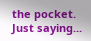the pocket. Just saying...